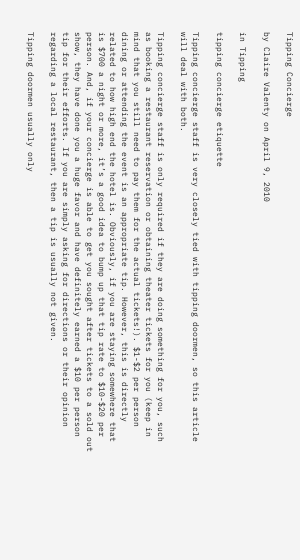Tipping Concierge

by Claire Valenty on April 9, 2010

in Tipping

tipping concierge etiquette

Tipping concierge staff is very closely tied with tipping doormen, so this article will deal with both.

Tipping concierge staff is only required if they are doing something for you, such as booking a restaurant reservation or obtaining theater tickets for you (keep in mind that you still need to pay them for the actual tickets!). $1-$2 per person dining or attending the event is an appropriate tip. However, this is directly related to how high end the hotel is. Obviously, if you are staying somewhere that is $700 a night or more, it’s a good idea to bump up that tip rate to $10-$20 per person. And, if your concierge is able to get you sought after tickets to a sold out show, they have done you a huge favor and have definitely earned a $10 per person tip for their efforts. If you are simply asking for directions or their opinion regarding a local restaurant, then a tip is usually not given.

Tipping doormen usually only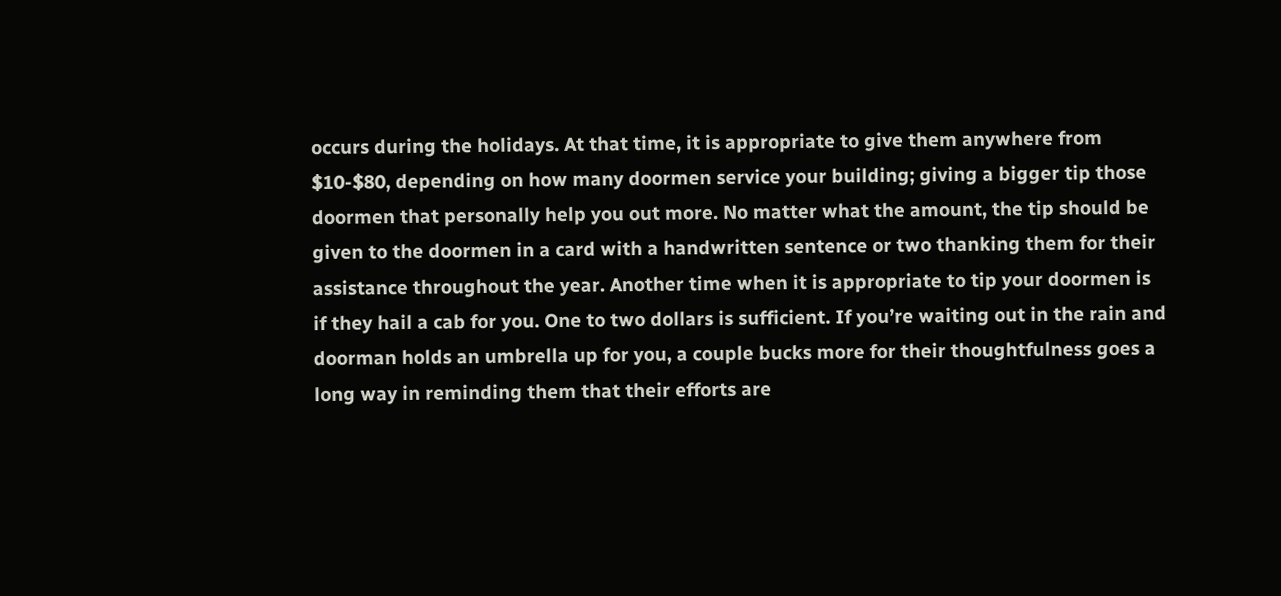occurs during the holidays. At that time, it is appropriate to give them anywhere from $10-$80, depending on how many doormen service your building; giving a bigger tip those doormen that personally help you out more. No matter what the amount, the tip should be given to the doormen in a card with a handwritten sentence or two thanking them for their assistance throughout the year. Another time when it is appropriate to tip your doormen is if they hail a cab for you. One to two dollars is sufficient. If you’re waiting out in the rain and doorman holds an umbrella up for you, a couple bucks more for their thoughtfulness goes a long way in reminding them that their efforts are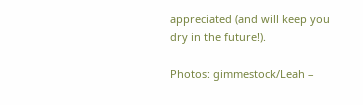appreciated (and will keep you dry in the future!).

Photos: gimmestock/Leah –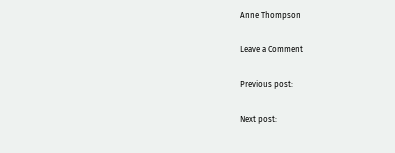Anne Thompson

Leave a Comment

Previous post:

Next post: